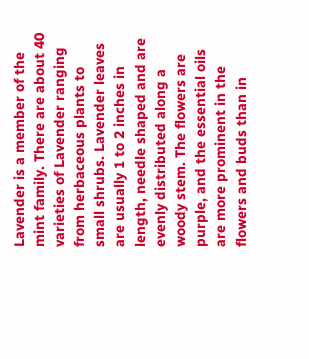Lavender is a member of the mint family. There are about 40 varieties of Lavender ranging from herbaceous plants to small shrubs. Lavender leaves are usually 1 to 2 inches in length, needle shaped and are evenly distributed along a woody stem. The flowers are purple, and the essential oils are more prominent in the flowers and buds than in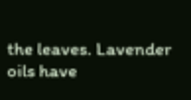the leaves. Lavender oils have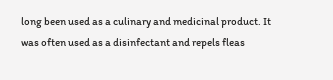long been used as a culinary and medicinal product. It was often used as a disinfectant and repels fleas